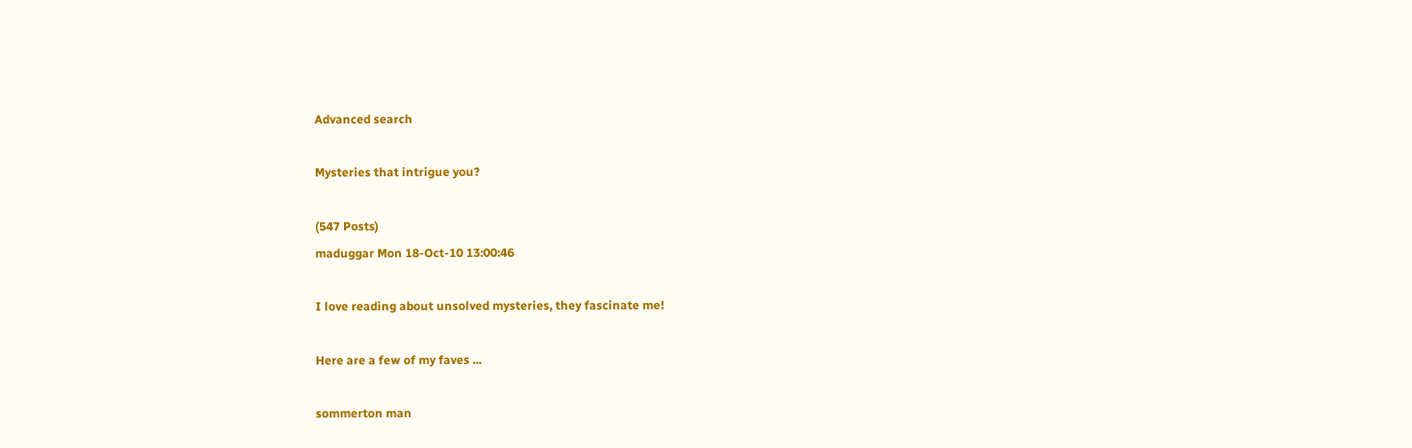Advanced search

Mysteries that intrigue you?

(547 Posts)
maduggar Mon 18-Oct-10 13:00:46

I love reading about unsolved mysteries, they fascinate me!

Here are a few of my faves ...

sommerton man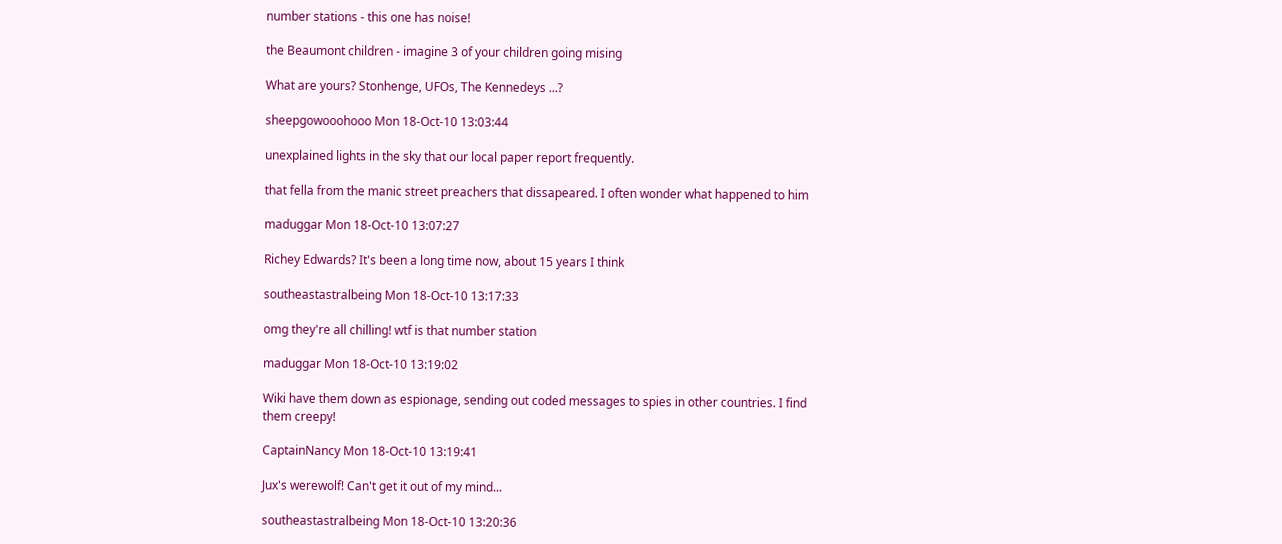number stations - this one has noise!

the Beaumont children - imagine 3 of your children going mising

What are yours? Stonhenge, UFOs, The Kennedeys ...?

sheepgowooohooo Mon 18-Oct-10 13:03:44

unexplained lights in the sky that our local paper report frequently.

that fella from the manic street preachers that dissapeared. I often wonder what happened to him

maduggar Mon 18-Oct-10 13:07:27

Richey Edwards? It's been a long time now, about 15 years I think

southeastastralbeing Mon 18-Oct-10 13:17:33

omg they're all chilling! wtf is that number station

maduggar Mon 18-Oct-10 13:19:02

Wiki have them down as espionage, sending out coded messages to spies in other countries. I find them creepy!

CaptainNancy Mon 18-Oct-10 13:19:41

Jux's werewolf! Can't get it out of my mind...

southeastastralbeing Mon 18-Oct-10 13:20:36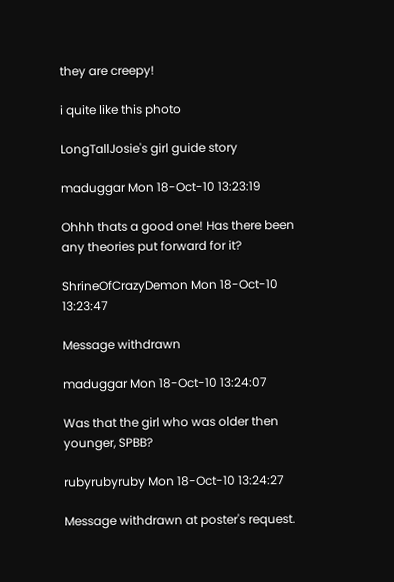they are creepy!

i quite like this photo

LongTallJosie's girl guide story

maduggar Mon 18-Oct-10 13:23:19

Ohhh thats a good one! Has there been any theories put forward for it?

ShrineOfCrazyDemon Mon 18-Oct-10 13:23:47

Message withdrawn

maduggar Mon 18-Oct-10 13:24:07

Was that the girl who was older then younger, SPBB?

rubyrubyruby Mon 18-Oct-10 13:24:27

Message withdrawn at poster's request.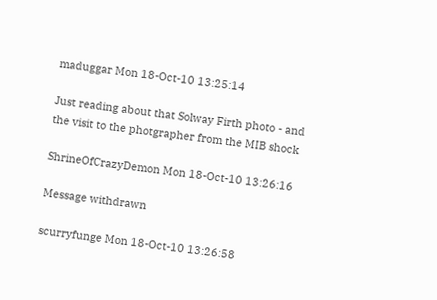maduggar Mon 18-Oct-10 13:25:14

Just reading about that Solway Firth photo - and the visit to the photgrapher from the MIB shock

ShrineOfCrazyDemon Mon 18-Oct-10 13:26:16

Message withdrawn

scurryfunge Mon 18-Oct-10 13:26:58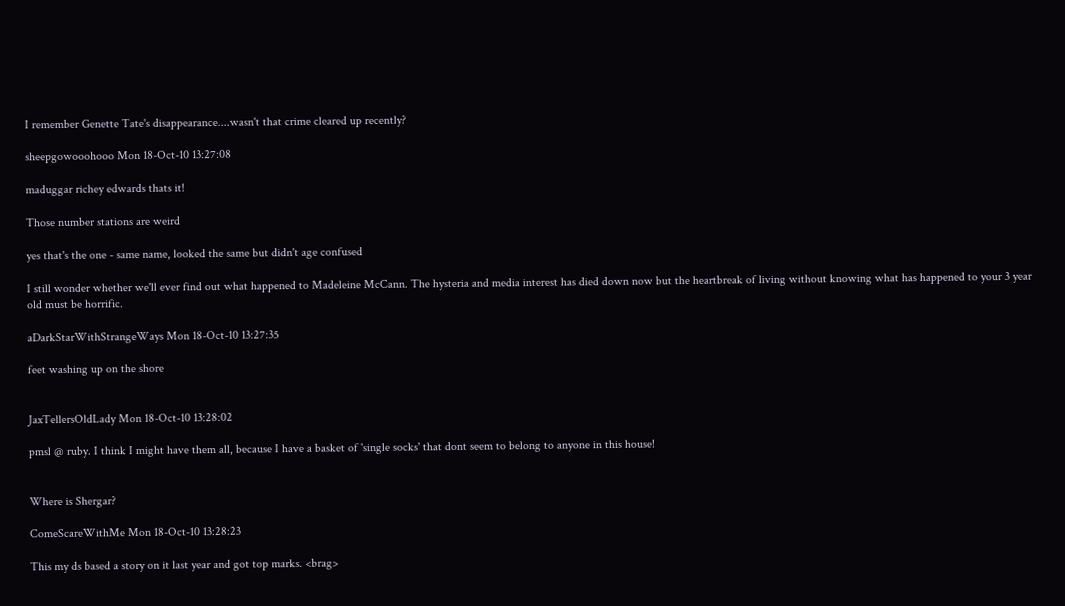I remember Genette Tate's disappearance....wasn't that crime cleared up recently?

sheepgowooohooo Mon 18-Oct-10 13:27:08

maduggar richey edwards thats it!

Those number stations are weird

yes that's the one - same name, looked the same but didn't age confused

I still wonder whether we'll ever find out what happened to Madeleine McCann. The hysteria and media interest has died down now but the heartbreak of living without knowing what has happened to your 3 year old must be horrific.

aDarkStarWithStrangeWays Mon 18-Oct-10 13:27:35

feet washing up on the shore


JaxTellersOldLady Mon 18-Oct-10 13:28:02

pmsl @ ruby. I think I might have them all, because I have a basket of 'single socks' that dont seem to belong to anyone in this house!


Where is Shergar?

ComeScareWithMe Mon 18-Oct-10 13:28:23

This my ds based a story on it last year and got top marks. <brag>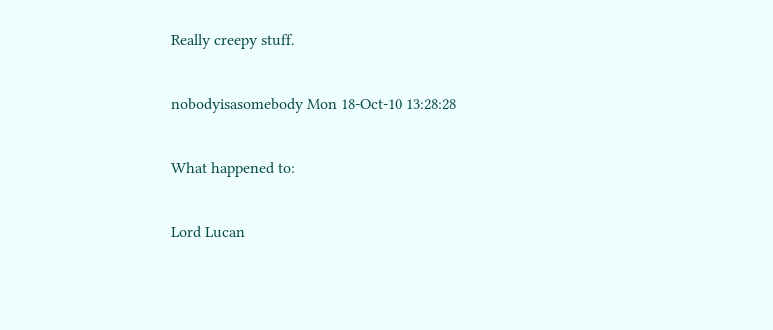Really creepy stuff.

nobodyisasomebody Mon 18-Oct-10 13:28:28

What happened to:

Lord Lucan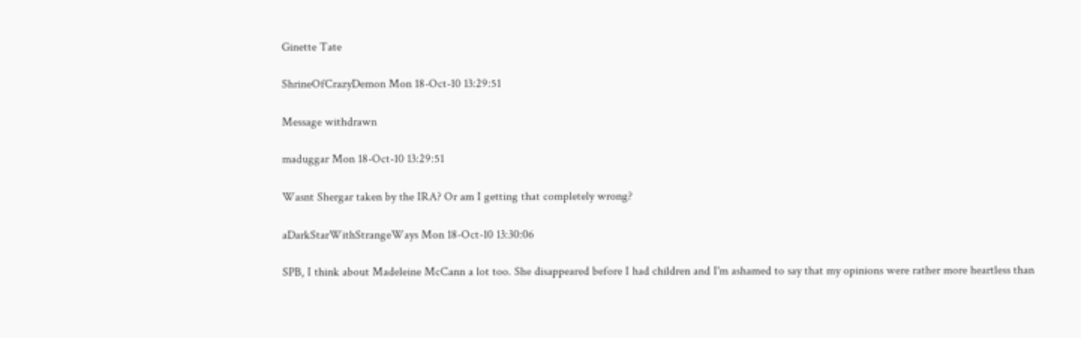Ginette Tate

ShrineOfCrazyDemon Mon 18-Oct-10 13:29:51

Message withdrawn

maduggar Mon 18-Oct-10 13:29:51

Wasnt Shergar taken by the IRA? Or am I getting that completely wrong?

aDarkStarWithStrangeWays Mon 18-Oct-10 13:30:06

SPB, I think about Madeleine McCann a lot too. She disappeared before I had children and I'm ashamed to say that my opinions were rather more heartless than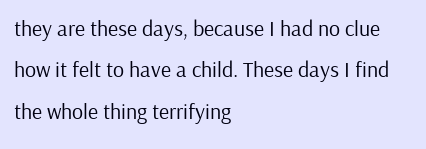they are these days, because I had no clue how it felt to have a child. These days I find the whole thing terrifying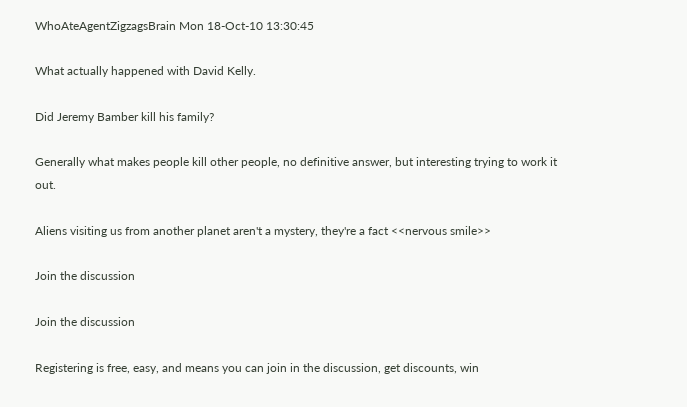WhoAteAgentZigzagsBrain Mon 18-Oct-10 13:30:45

What actually happened with David Kelly.

Did Jeremy Bamber kill his family?

Generally what makes people kill other people, no definitive answer, but interesting trying to work it out.

Aliens visiting us from another planet aren't a mystery, they're a fact <<nervous smile>>

Join the discussion

Join the discussion

Registering is free, easy, and means you can join in the discussion, get discounts, win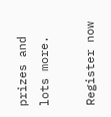prizes and lots more.

Register now